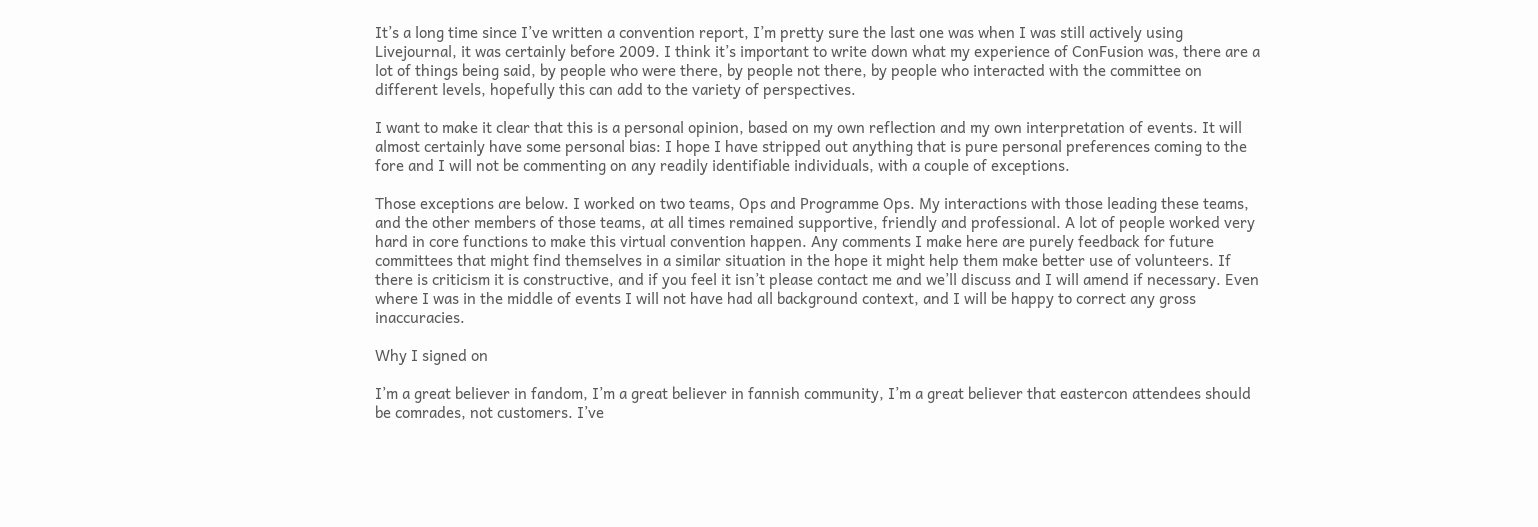It’s a long time since I’ve written a convention report, I’m pretty sure the last one was when I was still actively using Livejournal, it was certainly before 2009. I think it’s important to write down what my experience of ConFusion was, there are a lot of things being said, by people who were there, by people not there, by people who interacted with the committee on different levels, hopefully this can add to the variety of perspectives.

I want to make it clear that this is a personal opinion, based on my own reflection and my own interpretation of events. It will almost certainly have some personal bias: I hope I have stripped out anything that is pure personal preferences coming to the fore and I will not be commenting on any readily identifiable individuals, with a couple of exceptions.

Those exceptions are below. I worked on two teams, Ops and Programme Ops. My interactions with those leading these teams, and the other members of those teams, at all times remained supportive, friendly and professional. A lot of people worked very hard in core functions to make this virtual convention happen. Any comments I make here are purely feedback for future committees that might find themselves in a similar situation in the hope it might help them make better use of volunteers. If there is criticism it is constructive, and if you feel it isn’t please contact me and we’ll discuss and I will amend if necessary. Even where I was in the middle of events I will not have had all background context, and I will be happy to correct any gross inaccuracies.

Why I signed on

I’m a great believer in fandom, I’m a great believer in fannish community, I’m a great believer that eastercon attendees should be comrades, not customers. I’ve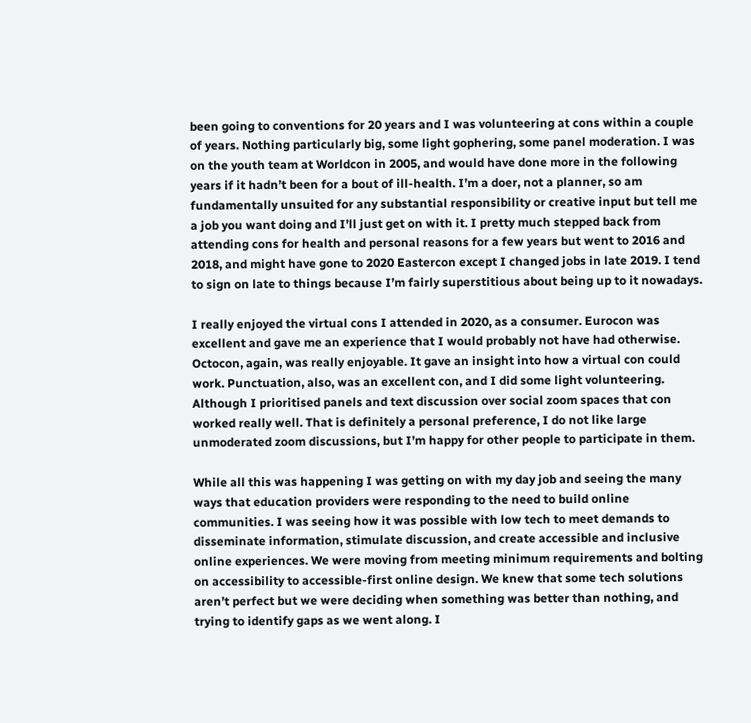been going to conventions for 20 years and I was volunteering at cons within a couple of years. Nothing particularly big, some light gophering, some panel moderation. I was on the youth team at Worldcon in 2005, and would have done more in the following years if it hadn’t been for a bout of ill-health. I’m a doer, not a planner, so am fundamentally unsuited for any substantial responsibility or creative input but tell me a job you want doing and I’ll just get on with it. I pretty much stepped back from attending cons for health and personal reasons for a few years but went to 2016 and 2018, and might have gone to 2020 Eastercon except I changed jobs in late 2019. I tend to sign on late to things because I’m fairly superstitious about being up to it nowadays.

I really enjoyed the virtual cons I attended in 2020, as a consumer. Eurocon was excellent and gave me an experience that I would probably not have had otherwise. Octocon, again, was really enjoyable. It gave an insight into how a virtual con could work. Punctuation, also, was an excellent con, and I did some light volunteering. Although I prioritised panels and text discussion over social zoom spaces that con worked really well. That is definitely a personal preference, I do not like large unmoderated zoom discussions, but I’m happy for other people to participate in them.

While all this was happening I was getting on with my day job and seeing the many ways that education providers were responding to the need to build online communities. I was seeing how it was possible with low tech to meet demands to disseminate information, stimulate discussion, and create accessible and inclusive online experiences. We were moving from meeting minimum requirements and bolting on accessibility to accessible-first online design. We knew that some tech solutions aren’t perfect but we were deciding when something was better than nothing, and trying to identify gaps as we went along. I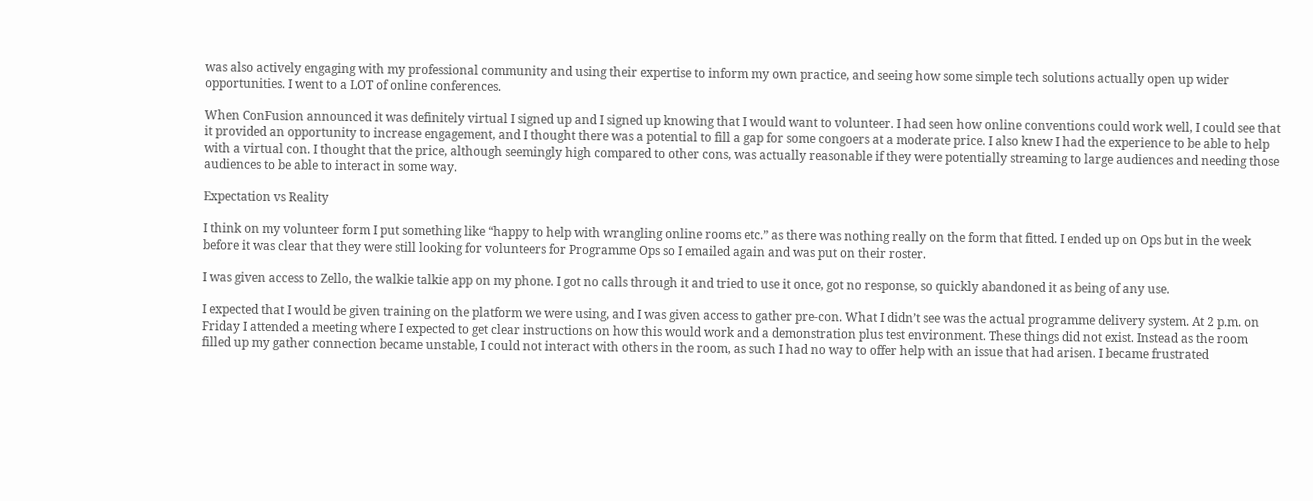was also actively engaging with my professional community and using their expertise to inform my own practice, and seeing how some simple tech solutions actually open up wider opportunities. I went to a LOT of online conferences.

When ConFusion announced it was definitely virtual I signed up and I signed up knowing that I would want to volunteer. I had seen how online conventions could work well, I could see that it provided an opportunity to increase engagement, and I thought there was a potential to fill a gap for some congoers at a moderate price. I also knew I had the experience to be able to help with a virtual con. I thought that the price, although seemingly high compared to other cons, was actually reasonable if they were potentially streaming to large audiences and needing those audiences to be able to interact in some way.

Expectation vs Reality

I think on my volunteer form I put something like “happy to help with wrangling online rooms etc.” as there was nothing really on the form that fitted. I ended up on Ops but in the week before it was clear that they were still looking for volunteers for Programme Ops so I emailed again and was put on their roster.

I was given access to Zello, the walkie talkie app on my phone. I got no calls through it and tried to use it once, got no response, so quickly abandoned it as being of any use.

I expected that I would be given training on the platform we were using, and I was given access to gather pre-con. What I didn’t see was the actual programme delivery system. At 2 p.m. on Friday I attended a meeting where I expected to get clear instructions on how this would work and a demonstration plus test environment. These things did not exist. Instead as the room filled up my gather connection became unstable, I could not interact with others in the room, as such I had no way to offer help with an issue that had arisen. I became frustrated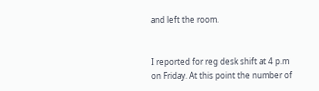and left the room.


I reported for reg desk shift at 4 p.m on Friday. At this point the number of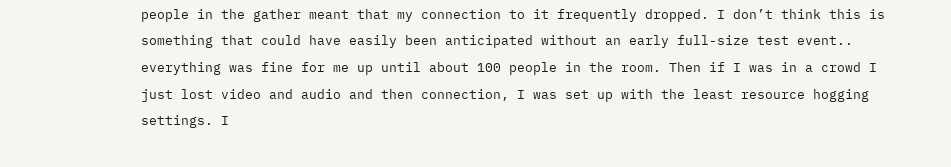people in the gather meant that my connection to it frequently dropped. I don’t think this is something that could have easily been anticipated without an early full-size test event.. everything was fine for me up until about 100 people in the room. Then if I was in a crowd I just lost video and audio and then connection, I was set up with the least resource hogging settings. I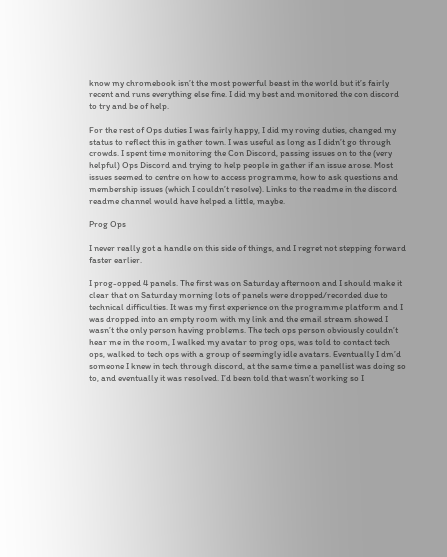know my chromebook isn’t the most powerful beast in the world but it’s fairly recent and runs everything else fine. I did my best and monitored the con discord to try and be of help.

For the rest of Ops duties I was fairly happy, I did my roving duties, changed my status to reflect this in gather town. I was useful as long as I didn’t go through crowds. I spent time monitoring the Con Discord, passing issues on to the (very helpful) Ops Discord and trying to help people in gather if an issue arose. Most issues seemed to centre on how to access programme, how to ask questions and membership issues (which I couldn’t resolve). Links to the readme in the discord readme channel would have helped a little, maybe.

Prog Ops

I never really got a handle on this side of things, and I regret not stepping forward faster earlier.

I prog-opped 4 panels. The first was on Saturday afternoon and I should make it clear that on Saturday morning lots of panels were dropped/recorded due to technical difficulties. It was my first experience on the programme platform and I was dropped into an empty room with my link and the email stream showed I wasn’t the only person having problems. The tech ops person obviously couldn’t hear me in the room, I walked my avatar to prog ops, was told to contact tech ops, walked to tech ops with a group of seemingly idle avatars. Eventually I dm’d someone I knew in tech through discord, at the same time a panellist was doing so to, and eventually it was resolved. I’d been told that wasn’t working so I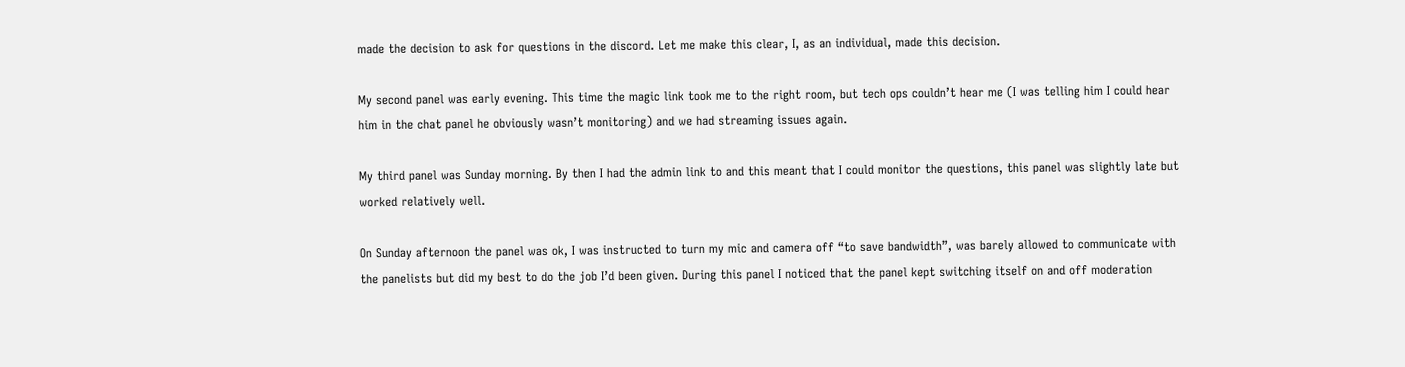made the decision to ask for questions in the discord. Let me make this clear, I, as an individual, made this decision.

My second panel was early evening. This time the magic link took me to the right room, but tech ops couldn’t hear me (I was telling him I could hear him in the chat panel he obviously wasn’t monitoring) and we had streaming issues again.

My third panel was Sunday morning. By then I had the admin link to and this meant that I could monitor the questions, this panel was slightly late but worked relatively well.

On Sunday afternoon the panel was ok, I was instructed to turn my mic and camera off “to save bandwidth”, was barely allowed to communicate with the panelists but did my best to do the job I’d been given. During this panel I noticed that the panel kept switching itself on and off moderation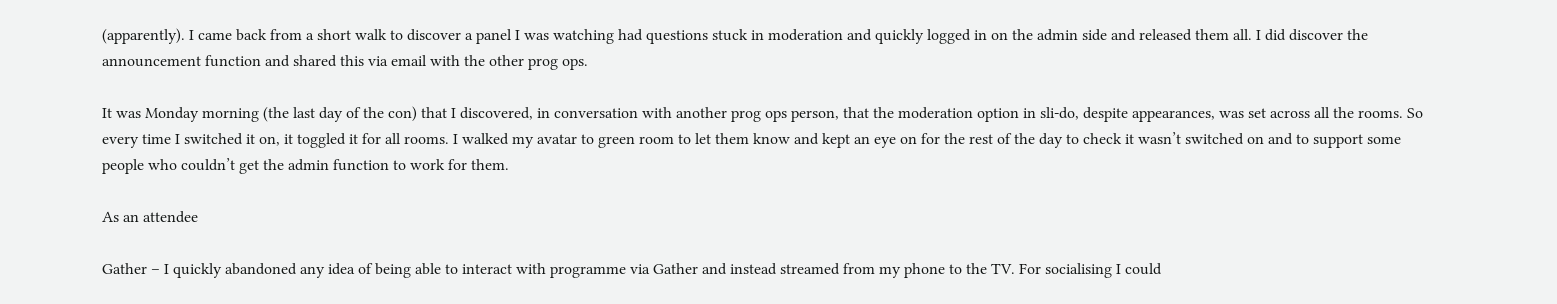(apparently). I came back from a short walk to discover a panel I was watching had questions stuck in moderation and quickly logged in on the admin side and released them all. I did discover the announcement function and shared this via email with the other prog ops.

It was Monday morning (the last day of the con) that I discovered, in conversation with another prog ops person, that the moderation option in sli-do, despite appearances, was set across all the rooms. So every time I switched it on, it toggled it for all rooms. I walked my avatar to green room to let them know and kept an eye on for the rest of the day to check it wasn’t switched on and to support some people who couldn’t get the admin function to work for them.

As an attendee

Gather – I quickly abandoned any idea of being able to interact with programme via Gather and instead streamed from my phone to the TV. For socialising I could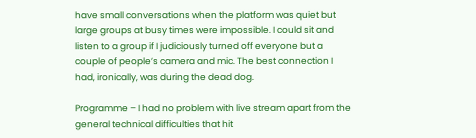have small conversations when the platform was quiet but large groups at busy times were impossible. I could sit and listen to a group if I judiciously turned off everyone but a couple of people’s camera and mic. The best connection I had, ironically, was during the dead dog.

Programme – I had no problem with live stream apart from the general technical difficulties that hit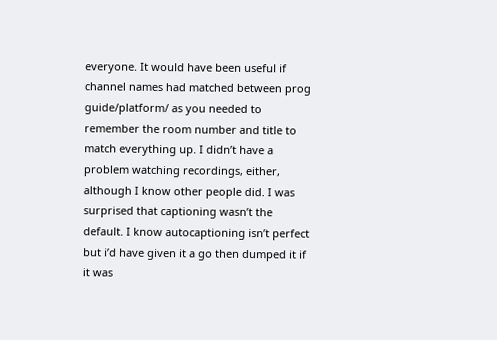everyone. It would have been useful if channel names had matched between prog guide/platform/ as you needed to remember the room number and title to match everything up. I didn’t have a problem watching recordings, either, although I know other people did. I was surprised that captioning wasn’t the default. I know autocaptioning isn’t perfect but i’d have given it a go then dumped it if it was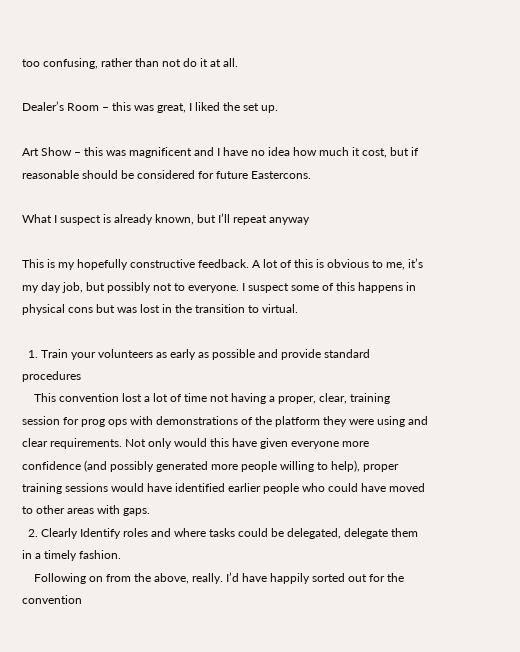too confusing, rather than not do it at all.

Dealer’s Room – this was great, I liked the set up.

Art Show – this was magnificent and I have no idea how much it cost, but if reasonable should be considered for future Eastercons.

What I suspect is already known, but I’ll repeat anyway

This is my hopefully constructive feedback. A lot of this is obvious to me, it’s my day job, but possibly not to everyone. I suspect some of this happens in physical cons but was lost in the transition to virtual.

  1. Train your volunteers as early as possible and provide standard procedures
    This convention lost a lot of time not having a proper, clear, training session for prog ops with demonstrations of the platform they were using and clear requirements. Not only would this have given everyone more confidence (and possibly generated more people willing to help), proper training sessions would have identified earlier people who could have moved to other areas with gaps.
  2. Clearly Identify roles and where tasks could be delegated, delegate them in a timely fashion.
    Following on from the above, really. I’d have happily sorted out for the convention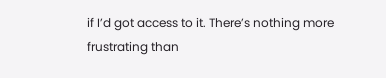if I’d got access to it. There’s nothing more frustrating than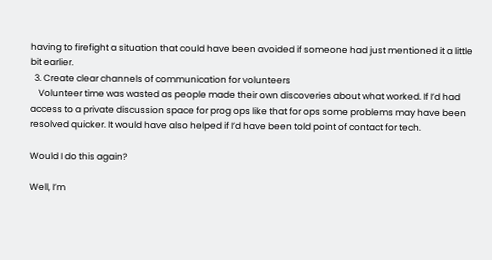having to firefight a situation that could have been avoided if someone had just mentioned it a little bit earlier.
  3. Create clear channels of communication for volunteers
    Volunteer time was wasted as people made their own discoveries about what worked. If I’d had access to a private discussion space for prog ops like that for ops some problems may have been resolved quicker. It would have also helped if I’d have been told point of contact for tech.

Would I do this again?

Well, I’m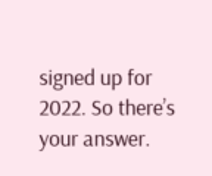signed up for 2022. So there’s your answer.